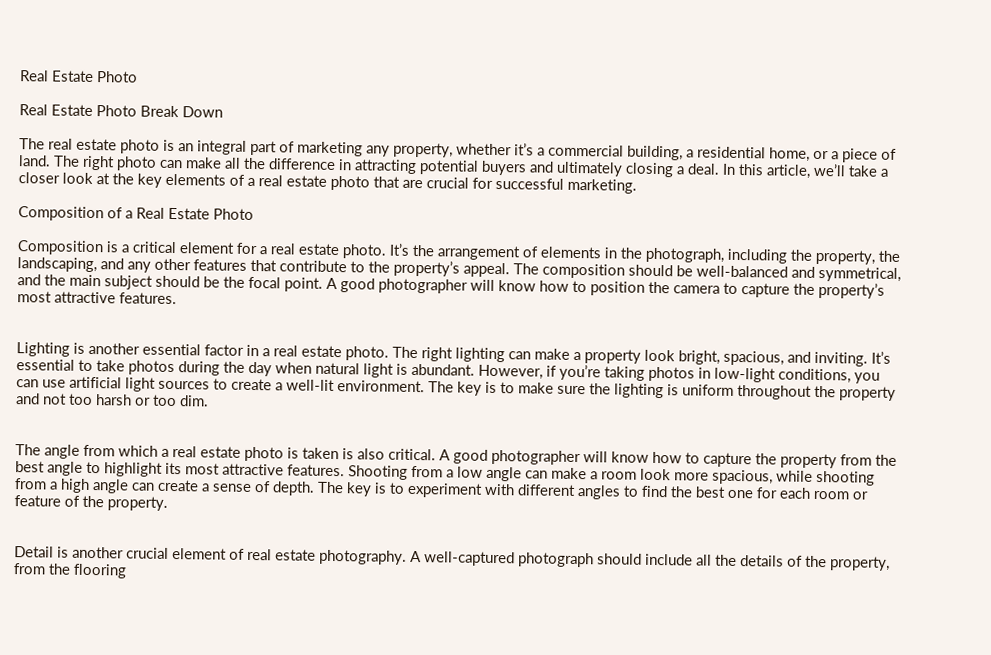Real Estate Photo

Real Estate Photo Break Down

The real estate photo is an integral part of marketing any property, whether it’s a commercial building, a residential home, or a piece of land. The right photo can make all the difference in attracting potential buyers and ultimately closing a deal. In this article, we’ll take a closer look at the key elements of a real estate photo that are crucial for successful marketing.

Composition of a Real Estate Photo

Composition is a critical element for a real estate photo. It’s the arrangement of elements in the photograph, including the property, the landscaping, and any other features that contribute to the property’s appeal. The composition should be well-balanced and symmetrical, and the main subject should be the focal point. A good photographer will know how to position the camera to capture the property’s most attractive features.


Lighting is another essential factor in a real estate photo. The right lighting can make a property look bright, spacious, and inviting. It’s essential to take photos during the day when natural light is abundant. However, if you’re taking photos in low-light conditions, you can use artificial light sources to create a well-lit environment. The key is to make sure the lighting is uniform throughout the property and not too harsh or too dim.


The angle from which a real estate photo is taken is also critical. A good photographer will know how to capture the property from the best angle to highlight its most attractive features. Shooting from a low angle can make a room look more spacious, while shooting from a high angle can create a sense of depth. The key is to experiment with different angles to find the best one for each room or feature of the property.


Detail is another crucial element of real estate photography. A well-captured photograph should include all the details of the property, from the flooring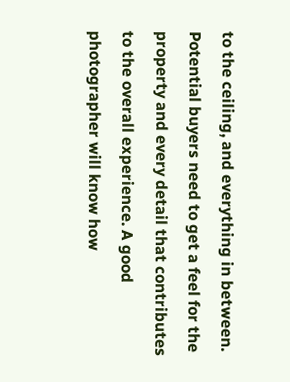to the ceiling, and everything in between. Potential buyers need to get a feel for the property and every detail that contributes to the overall experience. A good photographer will know how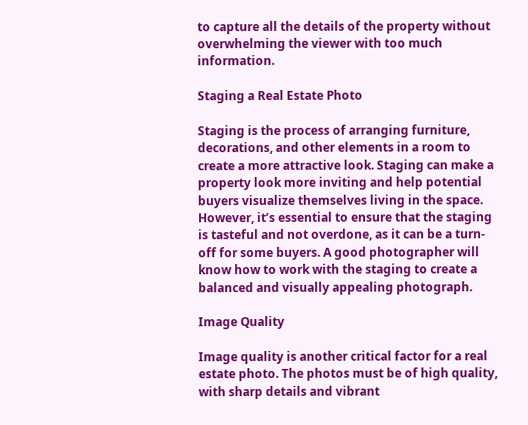to capture all the details of the property without overwhelming the viewer with too much information.

Staging a Real Estate Photo

Staging is the process of arranging furniture, decorations, and other elements in a room to create a more attractive look. Staging can make a property look more inviting and help potential buyers visualize themselves living in the space. However, it’s essential to ensure that the staging is tasteful and not overdone, as it can be a turn-off for some buyers. A good photographer will know how to work with the staging to create a balanced and visually appealing photograph.

Image Quality

Image quality is another critical factor for a real estate photo. The photos must be of high quality, with sharp details and vibrant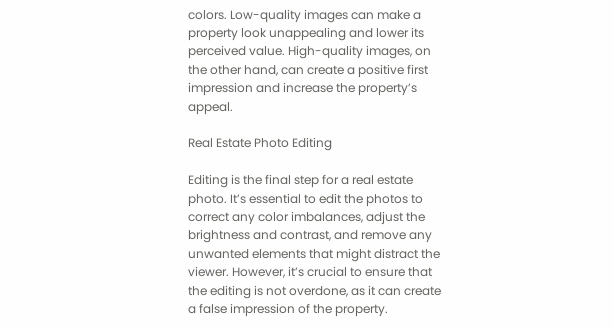colors. Low-quality images can make a property look unappealing and lower its perceived value. High-quality images, on the other hand, can create a positive first impression and increase the property’s appeal.

Real Estate Photo Editing

Editing is the final step for a real estate photo. It’s essential to edit the photos to correct any color imbalances, adjust the brightness and contrast, and remove any unwanted elements that might distract the viewer. However, it’s crucial to ensure that the editing is not overdone, as it can create a false impression of the property.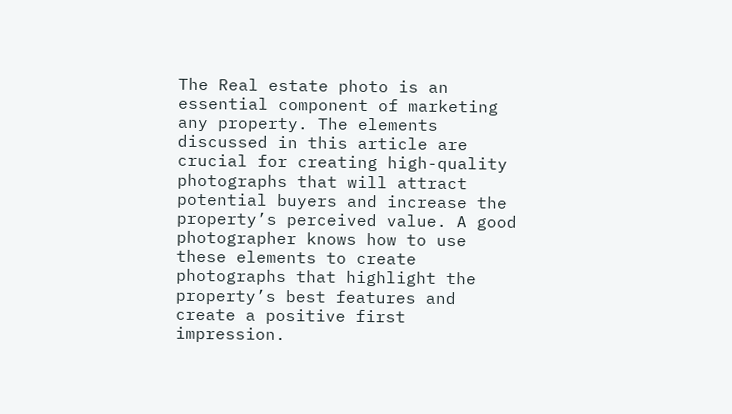The Real estate photo is an essential component of marketing any property. The elements discussed in this article are crucial for creating high-quality photographs that will attract potential buyers and increase the property’s perceived value. A good photographer knows how to use these elements to create photographs that highlight the property’s best features and create a positive first impression.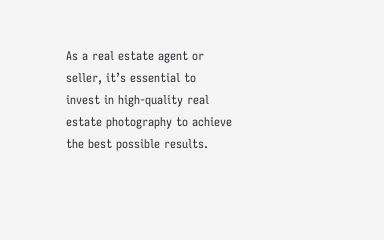As a real estate agent or seller, it’s essential to invest in high-quality real estate photography to achieve the best possible results.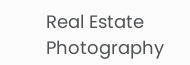Real Estate Photography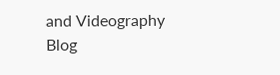and Videography Blog